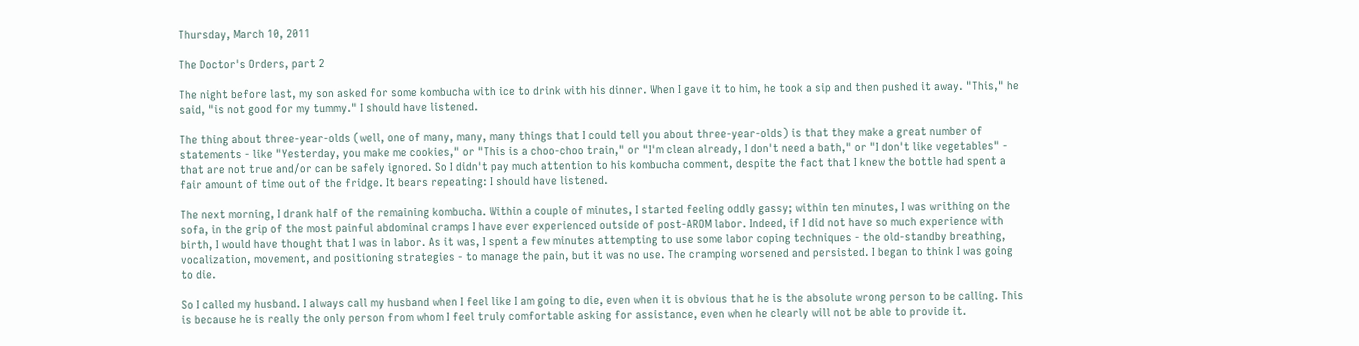Thursday, March 10, 2011

The Doctor's Orders, part 2

The night before last, my son asked for some kombucha with ice to drink with his dinner. When I gave it to him, he took a sip and then pushed it away. "This," he said, "is not good for my tummy." I should have listened.

The thing about three-year-olds (well, one of many, many, many things that I could tell you about three-year-olds) is that they make a great number of statements - like "Yesterday, you make me cookies," or "This is a choo-choo train," or "I'm clean already, I don't need a bath," or "I don't like vegetables" - that are not true and/or can be safely ignored. So I didn't pay much attention to his kombucha comment, despite the fact that I knew the bottle had spent a fair amount of time out of the fridge. It bears repeating: I should have listened.

The next morning, I drank half of the remaining kombucha. Within a couple of minutes, I started feeling oddly gassy; within ten minutes, I was writhing on the sofa, in the grip of the most painful abdominal cramps I have ever experienced outside of post-AROM labor. Indeed, if I did not have so much experience with birth, I would have thought that I was in labor. As it was, I spent a few minutes attempting to use some labor coping techniques - the old-standby breathing, vocalization, movement, and positioning strategies - to manage the pain, but it was no use. The cramping worsened and persisted. I began to think I was going to die.

So I called my husband. I always call my husband when I feel like I am going to die, even when it is obvious that he is the absolute wrong person to be calling. This is because he is really the only person from whom I feel truly comfortable asking for assistance, even when he clearly will not be able to provide it.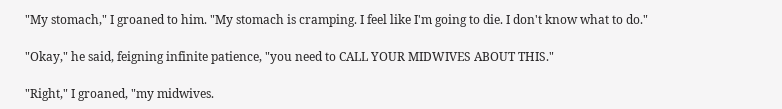"My stomach," I groaned to him. "My stomach is cramping. I feel like I'm going to die. I don't know what to do."

"Okay," he said, feigning infinite patience, "you need to CALL YOUR MIDWIVES ABOUT THIS."

"Right," I groaned, "my midwives.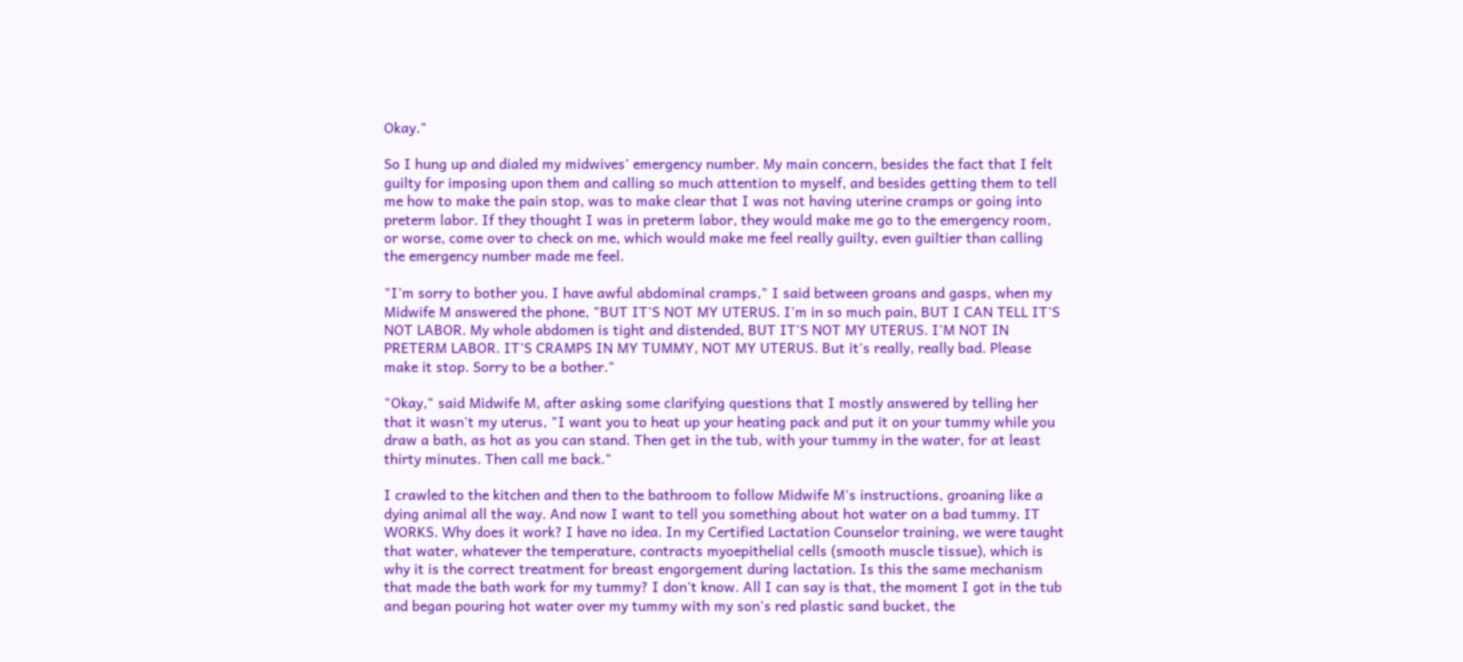Okay."

So I hung up and dialed my midwives' emergency number. My main concern, besides the fact that I felt guilty for imposing upon them and calling so much attention to myself, and besides getting them to tell me how to make the pain stop, was to make clear that I was not having uterine cramps or going into preterm labor. If they thought I was in preterm labor, they would make me go to the emergency room, or worse, come over to check on me, which would make me feel really guilty, even guiltier than calling the emergency number made me feel.

"I'm sorry to bother you. I have awful abdominal cramps," I said between groans and gasps, when my Midwife M answered the phone, "BUT IT'S NOT MY UTERUS. I'm in so much pain, BUT I CAN TELL IT'S NOT LABOR. My whole abdomen is tight and distended, BUT IT'S NOT MY UTERUS. I'M NOT IN PRETERM LABOR. IT'S CRAMPS IN MY TUMMY, NOT MY UTERUS. But it's really, really bad. Please make it stop. Sorry to be a bother."

"Okay," said Midwife M, after asking some clarifying questions that I mostly answered by telling her that it wasn't my uterus, "I want you to heat up your heating pack and put it on your tummy while you draw a bath, as hot as you can stand. Then get in the tub, with your tummy in the water, for at least thirty minutes. Then call me back."

I crawled to the kitchen and then to the bathroom to follow Midwife M's instructions, groaning like a dying animal all the way. And now I want to tell you something about hot water on a bad tummy. IT WORKS. Why does it work? I have no idea. In my Certified Lactation Counselor training, we were taught that water, whatever the temperature, contracts myoepithelial cells (smooth muscle tissue), which is why it is the correct treatment for breast engorgement during lactation. Is this the same mechanism that made the bath work for my tummy? I don't know. All I can say is that, the moment I got in the tub and began pouring hot water over my tummy with my son's red plastic sand bucket, the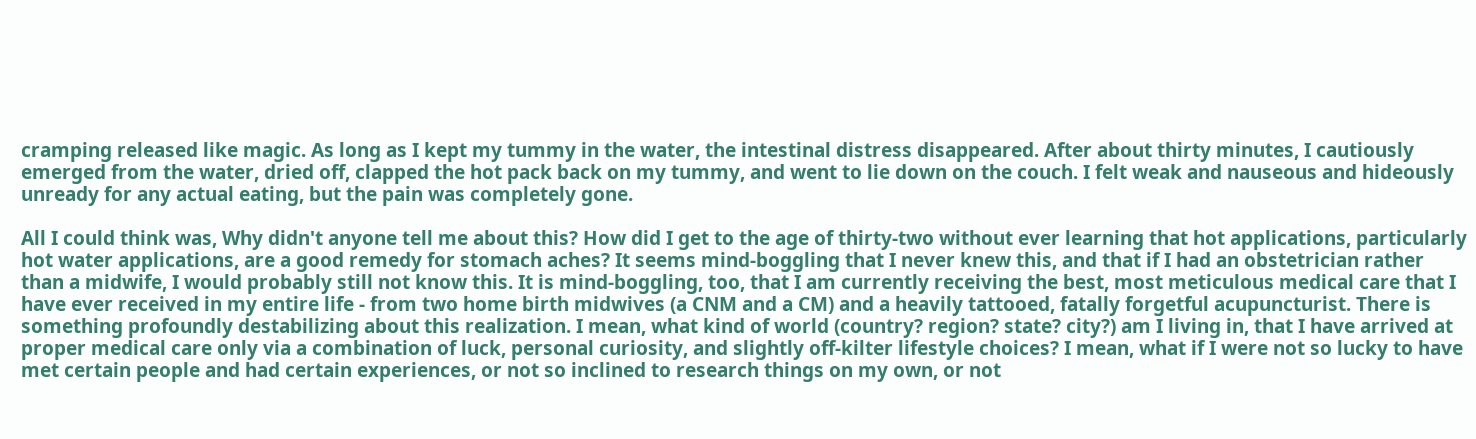cramping released like magic. As long as I kept my tummy in the water, the intestinal distress disappeared. After about thirty minutes, I cautiously emerged from the water, dried off, clapped the hot pack back on my tummy, and went to lie down on the couch. I felt weak and nauseous and hideously unready for any actual eating, but the pain was completely gone.

All I could think was, Why didn't anyone tell me about this? How did I get to the age of thirty-two without ever learning that hot applications, particularly hot water applications, are a good remedy for stomach aches? It seems mind-boggling that I never knew this, and that if I had an obstetrician rather than a midwife, I would probably still not know this. It is mind-boggling, too, that I am currently receiving the best, most meticulous medical care that I have ever received in my entire life - from two home birth midwives (a CNM and a CM) and a heavily tattooed, fatally forgetful acupuncturist. There is something profoundly destabilizing about this realization. I mean, what kind of world (country? region? state? city?) am I living in, that I have arrived at proper medical care only via a combination of luck, personal curiosity, and slightly off-kilter lifestyle choices? I mean, what if I were not so lucky to have met certain people and had certain experiences, or not so inclined to research things on my own, or not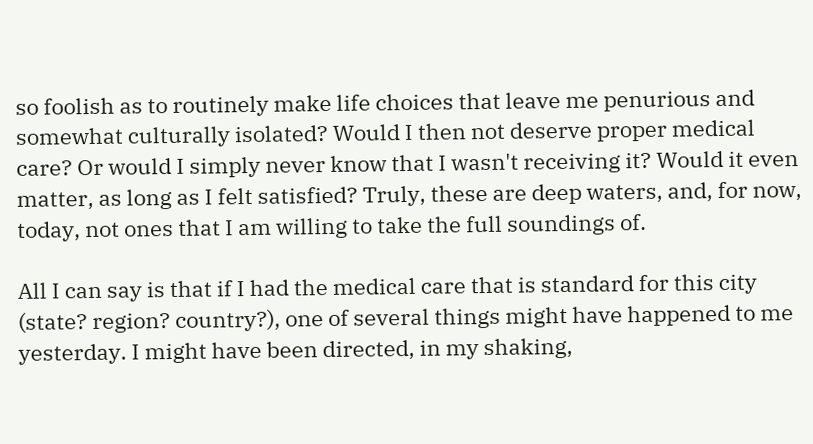so foolish as to routinely make life choices that leave me penurious and somewhat culturally isolated? Would I then not deserve proper medical care? Or would I simply never know that I wasn't receiving it? Would it even matter, as long as I felt satisfied? Truly, these are deep waters, and, for now, today, not ones that I am willing to take the full soundings of.

All I can say is that if I had the medical care that is standard for this city (state? region? country?), one of several things might have happened to me yesterday. I might have been directed, in my shaking,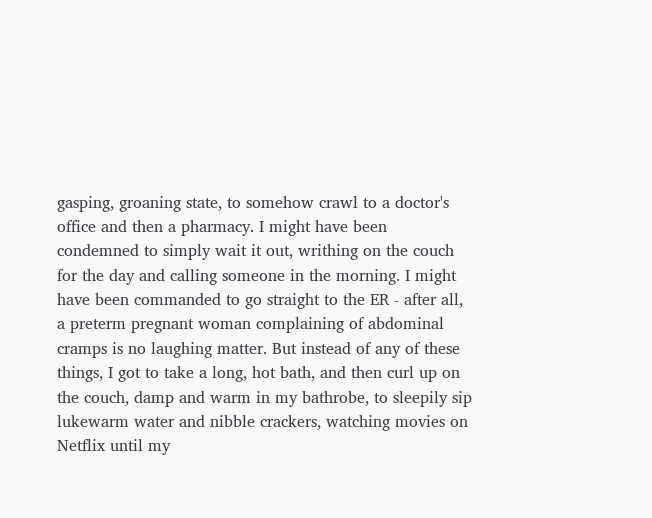gasping, groaning state, to somehow crawl to a doctor's office and then a pharmacy. I might have been condemned to simply wait it out, writhing on the couch for the day and calling someone in the morning. I might have been commanded to go straight to the ER - after all, a preterm pregnant woman complaining of abdominal cramps is no laughing matter. But instead of any of these things, I got to take a long, hot bath, and then curl up on the couch, damp and warm in my bathrobe, to sleepily sip lukewarm water and nibble crackers, watching movies on Netflix until my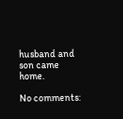husband and son came home.

No comments: